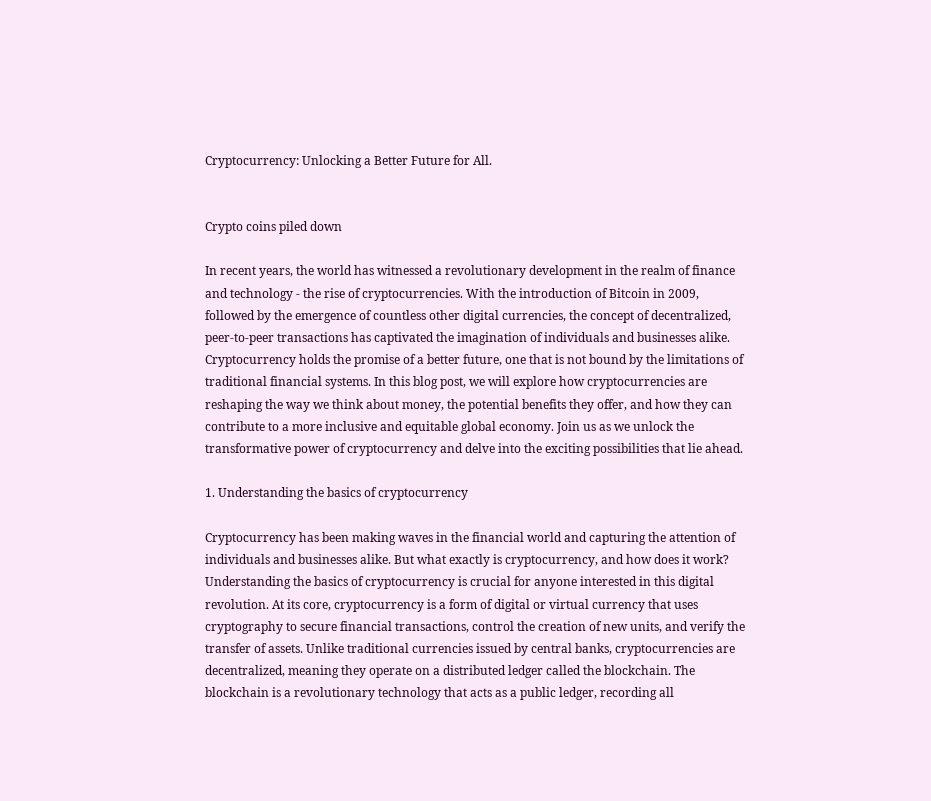Cryptocurrency: Unlocking a Better Future for All.


Crypto coins piled down

In recent years, the world has witnessed a revolutionary development in the realm of finance and technology - the rise of cryptocurrencies. With the introduction of Bitcoin in 2009, followed by the emergence of countless other digital currencies, the concept of decentralized, peer-to-peer transactions has captivated the imagination of individuals and businesses alike. Cryptocurrency holds the promise of a better future, one that is not bound by the limitations of traditional financial systems. In this blog post, we will explore how cryptocurrencies are reshaping the way we think about money, the potential benefits they offer, and how they can contribute to a more inclusive and equitable global economy. Join us as we unlock the transformative power of cryptocurrency and delve into the exciting possibilities that lie ahead.

1. Understanding the basics of cryptocurrency

Cryptocurrency has been making waves in the financial world and capturing the attention of individuals and businesses alike. But what exactly is cryptocurrency, and how does it work? Understanding the basics of cryptocurrency is crucial for anyone interested in this digital revolution. At its core, cryptocurrency is a form of digital or virtual currency that uses cryptography to secure financial transactions, control the creation of new units, and verify the transfer of assets. Unlike traditional currencies issued by central banks, cryptocurrencies are decentralized, meaning they operate on a distributed ledger called the blockchain. The blockchain is a revolutionary technology that acts as a public ledger, recording all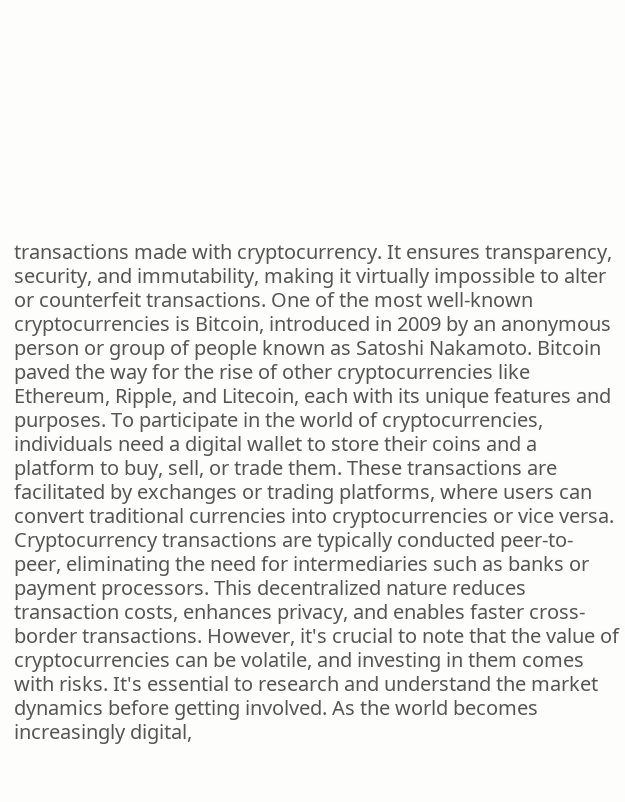transactions made with cryptocurrency. It ensures transparency, security, and immutability, making it virtually impossible to alter or counterfeit transactions. One of the most well-known cryptocurrencies is Bitcoin, introduced in 2009 by an anonymous person or group of people known as Satoshi Nakamoto. Bitcoin paved the way for the rise of other cryptocurrencies like Ethereum, Ripple, and Litecoin, each with its unique features and purposes. To participate in the world of cryptocurrencies, individuals need a digital wallet to store their coins and a platform to buy, sell, or trade them. These transactions are facilitated by exchanges or trading platforms, where users can convert traditional currencies into cryptocurrencies or vice versa. Cryptocurrency transactions are typically conducted peer-to-peer, eliminating the need for intermediaries such as banks or payment processors. This decentralized nature reduces transaction costs, enhances privacy, and enables faster cross-border transactions. However, it's crucial to note that the value of cryptocurrencies can be volatile, and investing in them comes with risks. It's essential to research and understand the market dynamics before getting involved. As the world becomes increasingly digital,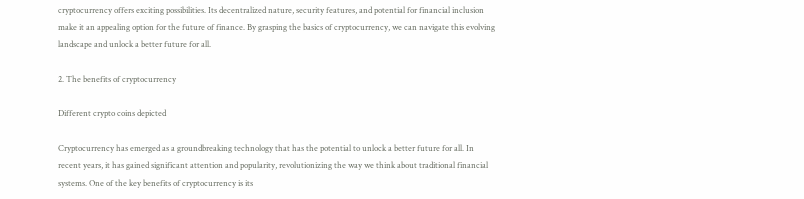cryptocurrency offers exciting possibilities. Its decentralized nature, security features, and potential for financial inclusion make it an appealing option for the future of finance. By grasping the basics of cryptocurrency, we can navigate this evolving landscape and unlock a better future for all.

2. The benefits of cryptocurrency

Different crypto coins depicted

Cryptocurrency has emerged as a groundbreaking technology that has the potential to unlock a better future for all. In recent years, it has gained significant attention and popularity, revolutionizing the way we think about traditional financial systems. One of the key benefits of cryptocurrency is its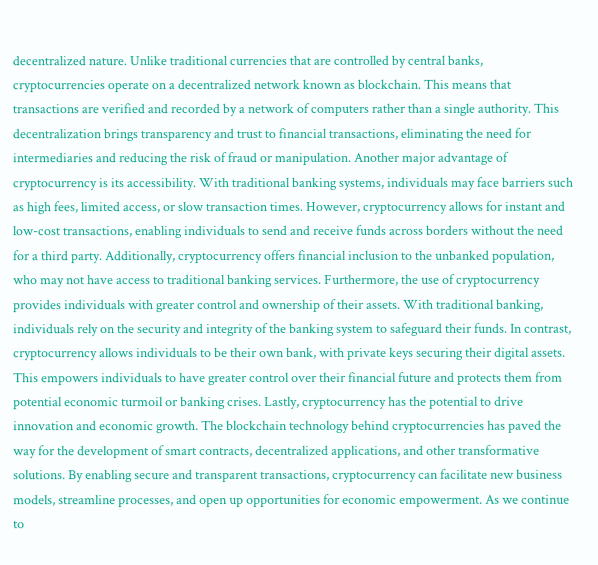decentralized nature. Unlike traditional currencies that are controlled by central banks, cryptocurrencies operate on a decentralized network known as blockchain. This means that transactions are verified and recorded by a network of computers rather than a single authority. This decentralization brings transparency and trust to financial transactions, eliminating the need for intermediaries and reducing the risk of fraud or manipulation. Another major advantage of cryptocurrency is its accessibility. With traditional banking systems, individuals may face barriers such as high fees, limited access, or slow transaction times. However, cryptocurrency allows for instant and low-cost transactions, enabling individuals to send and receive funds across borders without the need for a third party. Additionally, cryptocurrency offers financial inclusion to the unbanked population, who may not have access to traditional banking services. Furthermore, the use of cryptocurrency provides individuals with greater control and ownership of their assets. With traditional banking, individuals rely on the security and integrity of the banking system to safeguard their funds. In contrast, cryptocurrency allows individuals to be their own bank, with private keys securing their digital assets. This empowers individuals to have greater control over their financial future and protects them from potential economic turmoil or banking crises. Lastly, cryptocurrency has the potential to drive innovation and economic growth. The blockchain technology behind cryptocurrencies has paved the way for the development of smart contracts, decentralized applications, and other transformative solutions. By enabling secure and transparent transactions, cryptocurrency can facilitate new business models, streamline processes, and open up opportunities for economic empowerment. As we continue to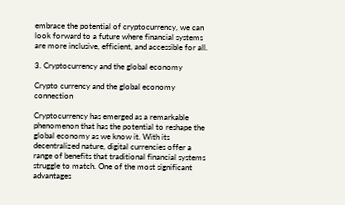embrace the potential of cryptocurrency, we can look forward to a future where financial systems are more inclusive, efficient, and accessible for all.

3. Cryptocurrency and the global economy

Crypto currency and the global economy connection

Cryptocurrency has emerged as a remarkable phenomenon that has the potential to reshape the global economy as we know it. With its decentralized nature, digital currencies offer a range of benefits that traditional financial systems struggle to match. One of the most significant advantages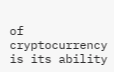of cryptocurrency is its ability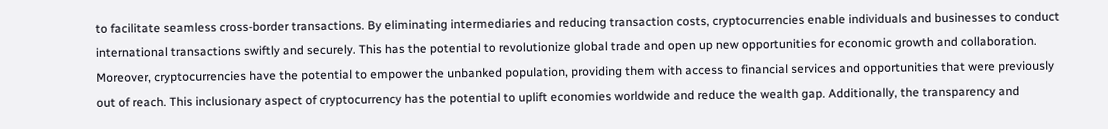to facilitate seamless cross-border transactions. By eliminating intermediaries and reducing transaction costs, cryptocurrencies enable individuals and businesses to conduct international transactions swiftly and securely. This has the potential to revolutionize global trade and open up new opportunities for economic growth and collaboration. Moreover, cryptocurrencies have the potential to empower the unbanked population, providing them with access to financial services and opportunities that were previously out of reach. This inclusionary aspect of cryptocurrency has the potential to uplift economies worldwide and reduce the wealth gap. Additionally, the transparency and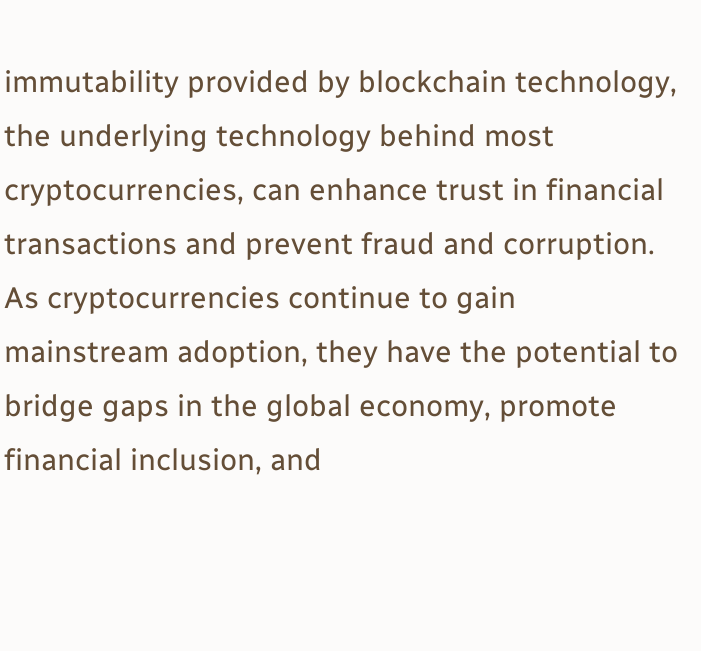immutability provided by blockchain technology, the underlying technology behind most cryptocurrencies, can enhance trust in financial transactions and prevent fraud and corruption. As cryptocurrencies continue to gain mainstream adoption, they have the potential to bridge gaps in the global economy, promote financial inclusion, and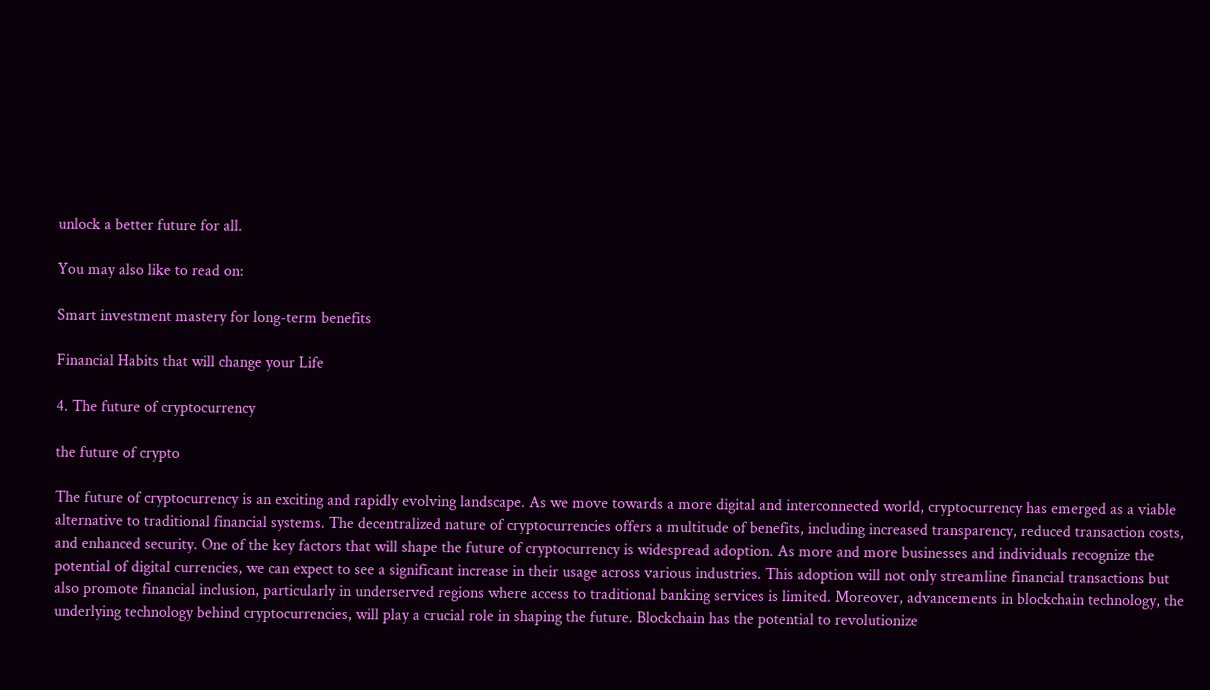unlock a better future for all.

You may also like to read on:

Smart investment mastery for long-term benefits

Financial Habits that will change your Life

4. The future of cryptocurrency

the future of crypto

The future of cryptocurrency is an exciting and rapidly evolving landscape. As we move towards a more digital and interconnected world, cryptocurrency has emerged as a viable alternative to traditional financial systems. The decentralized nature of cryptocurrencies offers a multitude of benefits, including increased transparency, reduced transaction costs, and enhanced security. One of the key factors that will shape the future of cryptocurrency is widespread adoption. As more and more businesses and individuals recognize the potential of digital currencies, we can expect to see a significant increase in their usage across various industries. This adoption will not only streamline financial transactions but also promote financial inclusion, particularly in underserved regions where access to traditional banking services is limited. Moreover, advancements in blockchain technology, the underlying technology behind cryptocurrencies, will play a crucial role in shaping the future. Blockchain has the potential to revolutionize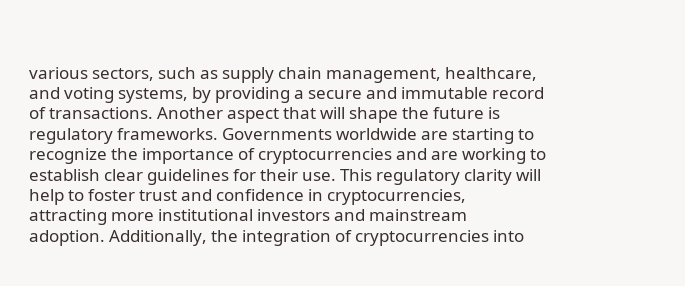various sectors, such as supply chain management, healthcare, and voting systems, by providing a secure and immutable record of transactions. Another aspect that will shape the future is regulatory frameworks. Governments worldwide are starting to recognize the importance of cryptocurrencies and are working to establish clear guidelines for their use. This regulatory clarity will help to foster trust and confidence in cryptocurrencies, attracting more institutional investors and mainstream adoption. Additionally, the integration of cryptocurrencies into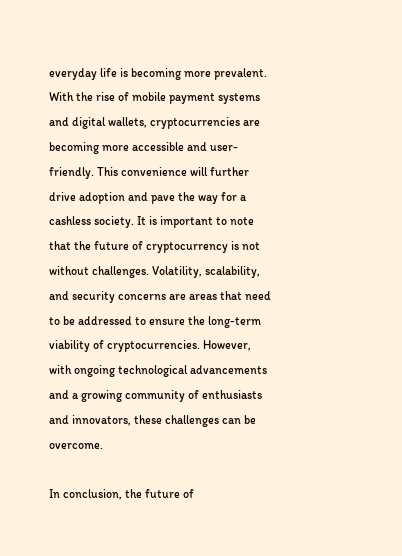everyday life is becoming more prevalent. With the rise of mobile payment systems and digital wallets, cryptocurrencies are becoming more accessible and user-friendly. This convenience will further drive adoption and pave the way for a cashless society. It is important to note that the future of cryptocurrency is not without challenges. Volatility, scalability, and security concerns are areas that need to be addressed to ensure the long-term viability of cryptocurrencies. However, with ongoing technological advancements and a growing community of enthusiasts and innovators, these challenges can be overcome.

In conclusion, the future of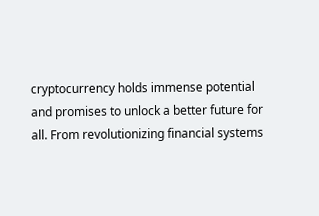cryptocurrency holds immense potential and promises to unlock a better future for all. From revolutionizing financial systems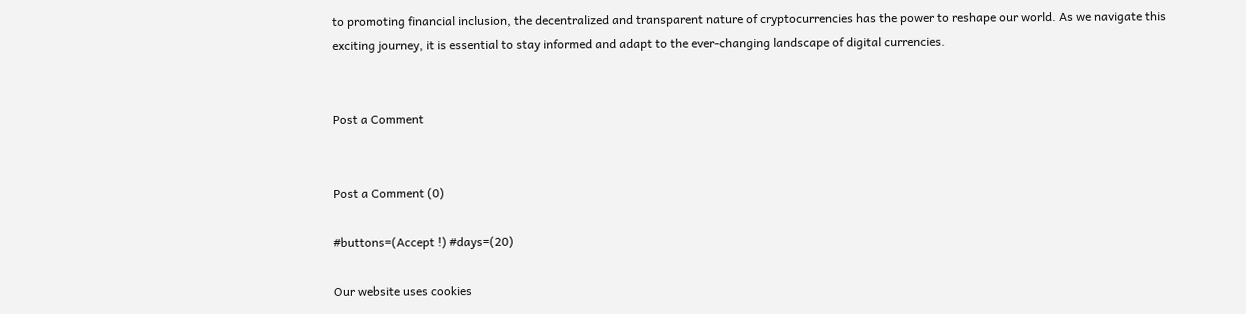to promoting financial inclusion, the decentralized and transparent nature of cryptocurrencies has the power to reshape our world. As we navigate this exciting journey, it is essential to stay informed and adapt to the ever-changing landscape of digital currencies.


Post a Comment


Post a Comment (0)

#buttons=(Accept !) #days=(20)

Our website uses cookies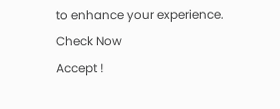to enhance your experience. Check Now
Accept !